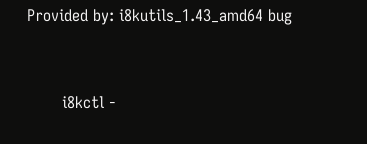Provided by: i8kutils_1.43_amd64 bug


       i8kctl -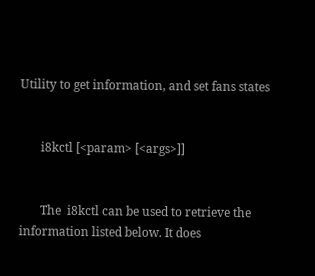Utility to get information, and set fans states


       i8kctl [<param> [<args>]]


       The  i8kctl can be used to retrieve the information listed below. It does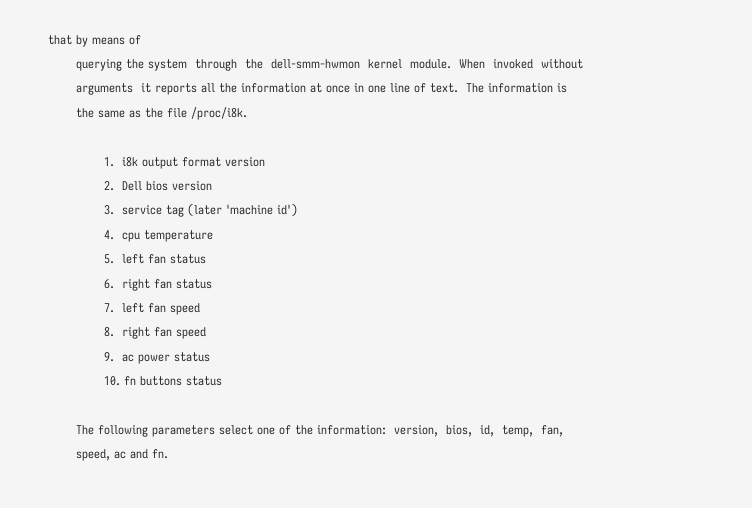that by means of
       querying the system  through  the  dell-smm-hwmon  kernel  module.  When  invoked  without
       arguments  it reports all the information at once in one line of text.  The information is
       the same as the file /proc/i8k.

              1.  i8k output format version
              2.  Dell bios version
              3.  service tag (later 'machine id')
              4.  cpu temperature
              5.  left fan status
              6.  right fan status
              7.  left fan speed
              8.  right fan speed
              9.  ac power status
              10. fn buttons status

       The following parameters select one of the information:  version,  bios,  id,  temp,  fan,
       speed, ac and fn.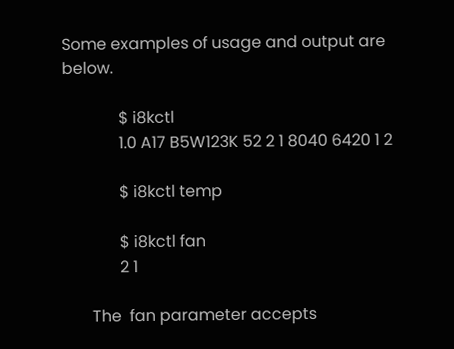Some examples of usage and output are below.

              $ i8kctl
              1.0 A17 B5W123K 52 2 1 8040 6420 1 2

              $ i8kctl temp

              $ i8kctl fan
              2 1

       The  fan parameter accepts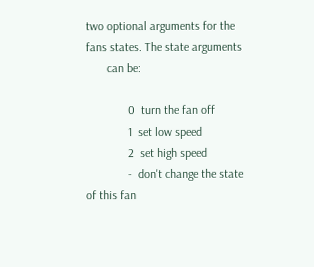two optional arguments for the fans states. The state arguments
       can be:

              0  turn the fan off
              1  set low speed
              2  set high speed
              -  don't change the state of this fan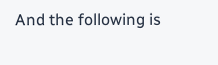And the following is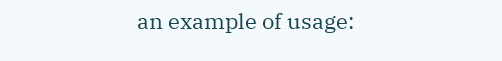an example of usage: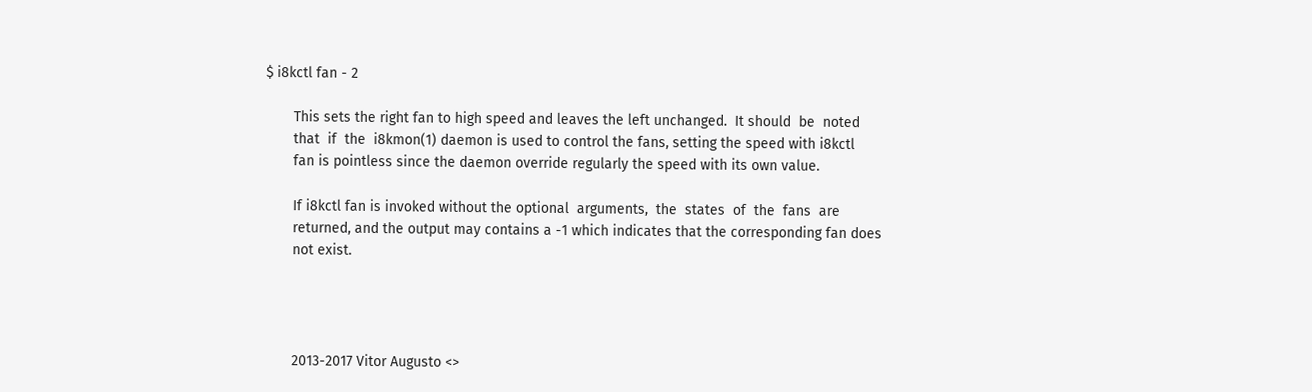$ i8kctl fan - 2

       This sets the right fan to high speed and leaves the left unchanged.  It should  be  noted
       that  if  the  i8kmon(1) daemon is used to control the fans, setting the speed with i8kctl
       fan is pointless since the daemon override regularly the speed with its own value.

       If i8kctl fan is invoked without the optional  arguments,  the  states  of  the  fans  are
       returned, and the output may contains a -1 which indicates that the corresponding fan does
       not exist.




       2013-2017 Vitor Augusto <>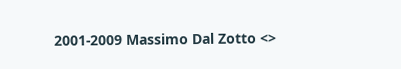2001-2009 Massimo Dal Zotto <>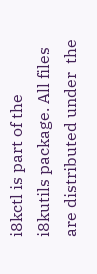i8kctl is part of the i8kutils package. All files are distributed under  the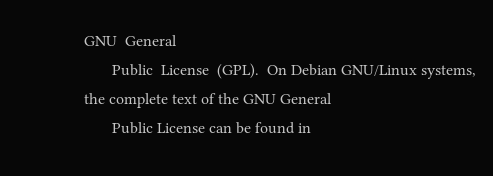GNU  General
       Public  License  (GPL).  On Debian GNU/Linux systems, the complete text of the GNU General
       Public License can be found in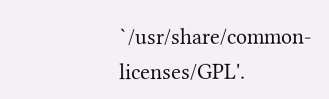`/usr/share/common-licenses/GPL'.